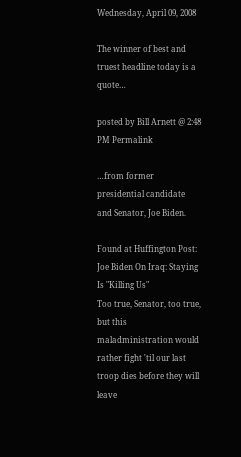Wednesday, April 09, 2008

The winner of best and truest headline today is a quote…

posted by Bill Arnett @ 2:48 PM Permalink

…from former presidential candidate and Senator, Joe Biden.

Found at Huffington Post:
Joe Biden On Iraq: Staying Is "Killing Us"
Too true, Senator, too true, but this maladministration would rather fight 'til our last troop dies before they will leave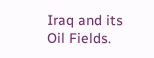Iraq and its Oil Fields.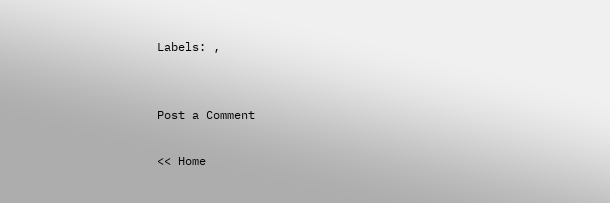Labels: ,


Post a Comment

<< Home